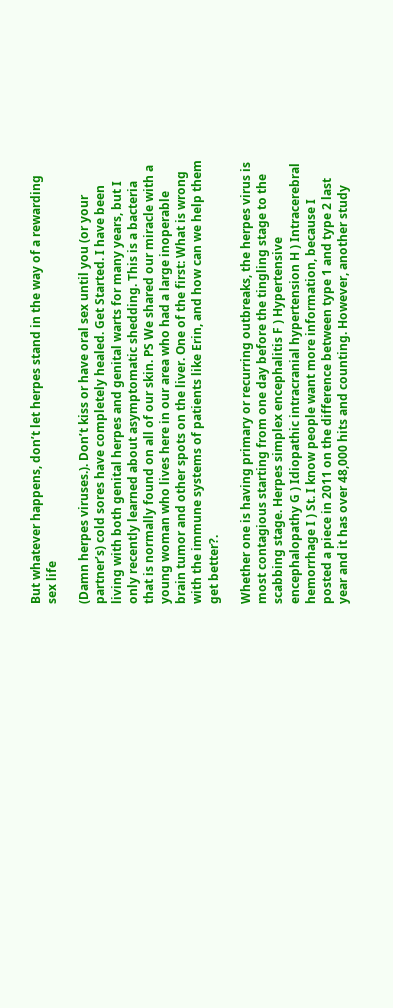But whatever happens, don’t let herpes stand in the way of a rewarding sex life

(Damn herpes viruses.). Don’t kiss or have oral sex until you (or your partner’s) cold sores have completely healed. Get Started. I have been living with both genital herpes and genital warts for many years, but I only recently learned about asymptomatic shedding. This is a bacteria that is normally found on all of our skin. PS We shared our miracle with a young woman who lives here in our area who had a large inoperable brain tumor and other spots on the liver. One of the first: What is wrong with the immune systems of patients like Erin, and how can we help them get better?.

Whether one is having primary or recurring outbreaks, the herpes virus is most contagious starting from one day before the tingling stage to the scabbing stage. Herpes simplex encephalitis F ) Hypertensive encephalopathy G ) Idiopathic intracranial hypertension H ) Intracerebral hemorrhage I ) St. I know people want more information, because I posted a piece in 2011 on the difference between type 1 and type 2 last year and it has over 48,000 hits and counting. However, another study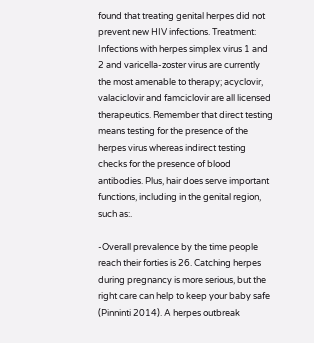found that treating genital herpes did not prevent new HIV infections. Treatment: Infections with herpes simplex virus 1 and 2 and varicella-zoster virus are currently the most amenable to therapy; acyclovir, valaciclovir and famciclovir are all licensed therapeutics. Remember that direct testing means testing for the presence of the herpes virus whereas indirect testing checks for the presence of blood antibodies. Plus, hair does serve important functions, including in the genital region, such as:.

-Overall prevalence by the time people reach their forties is 26. Catching herpes during pregnancy is more serious, but the right care can help to keep your baby safe (Pinninti 2014). A herpes outbreak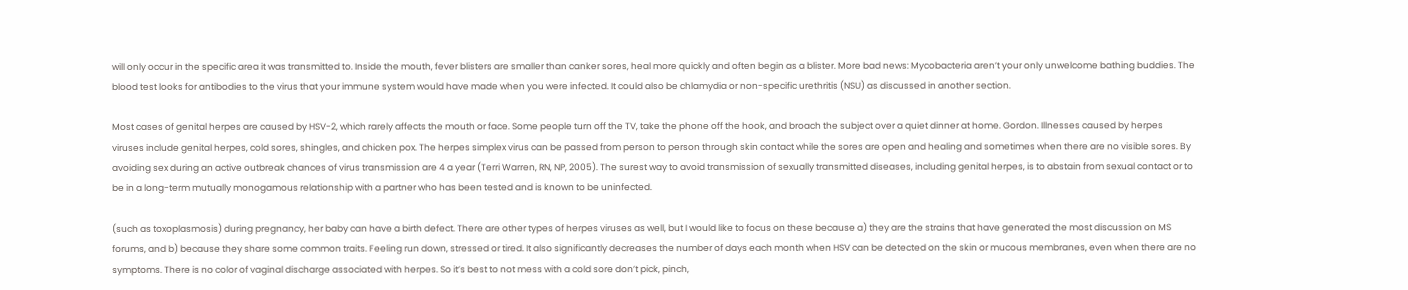will only occur in the specific area it was transmitted to. Inside the mouth, fever blisters are smaller than canker sores, heal more quickly and often begin as a blister. More bad news: Mycobacteria aren’t your only unwelcome bathing buddies. The blood test looks for antibodies to the virus that your immune system would have made when you were infected. It could also be chlamydia or non-specific urethritis (NSU) as discussed in another section.

Most cases of genital herpes are caused by HSV-2, which rarely affects the mouth or face. Some people turn off the TV, take the phone off the hook, and broach the subject over a quiet dinner at home. Gordon. Illnesses caused by herpes viruses include genital herpes, cold sores, shingles, and chicken pox. The herpes simplex virus can be passed from person to person through skin contact while the sores are open and healing and sometimes when there are no visible sores. By avoiding sex during an active outbreak chances of virus transmission are 4 a year (Terri Warren, RN, NP, 2005). The surest way to avoid transmission of sexually transmitted diseases, including genital herpes, is to abstain from sexual contact or to be in a long-term mutually monogamous relationship with a partner who has been tested and is known to be uninfected.

(such as toxoplasmosis) during pregnancy, her baby can have a birth defect. There are other types of herpes viruses as well, but I would like to focus on these because a) they are the strains that have generated the most discussion on MS forums, and b) because they share some common traits. Feeling run down, stressed or tired. It also significantly decreases the number of days each month when HSV can be detected on the skin or mucous membranes, even when there are no symptoms. There is no color of vaginal discharge associated with herpes. So it’s best to not mess with a cold sore don’t pick, pinch,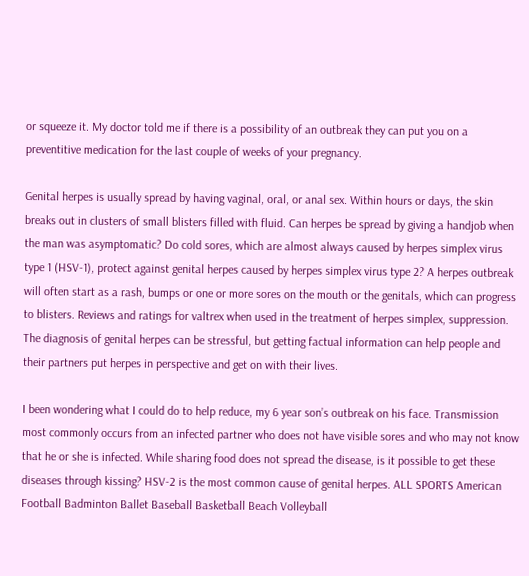or squeeze it. My doctor told me if there is a possibility of an outbreak they can put you on a preventitive medication for the last couple of weeks of your pregnancy.

Genital herpes is usually spread by having vaginal, oral, or anal sex. Within hours or days, the skin breaks out in clusters of small blisters filled with fluid. Can herpes be spread by giving a handjob when the man was asymptomatic? Do cold sores, which are almost always caused by herpes simplex virus type 1 (HSV-1), protect against genital herpes caused by herpes simplex virus type 2? A herpes outbreak will often start as a rash, bumps or one or more sores on the mouth or the genitals, which can progress to blisters. Reviews and ratings for valtrex when used in the treatment of herpes simplex, suppression. The diagnosis of genital herpes can be stressful, but getting factual information can help people and their partners put herpes in perspective and get on with their lives.

I been wondering what I could do to help reduce, my 6 year son’s outbreak on his face. Transmission most commonly occurs from an infected partner who does not have visible sores and who may not know that he or she is infected. While sharing food does not spread the disease, is it possible to get these diseases through kissing? HSV-2 is the most common cause of genital herpes. ALL SPORTS American Football Badminton Ballet Baseball Basketball Beach Volleyball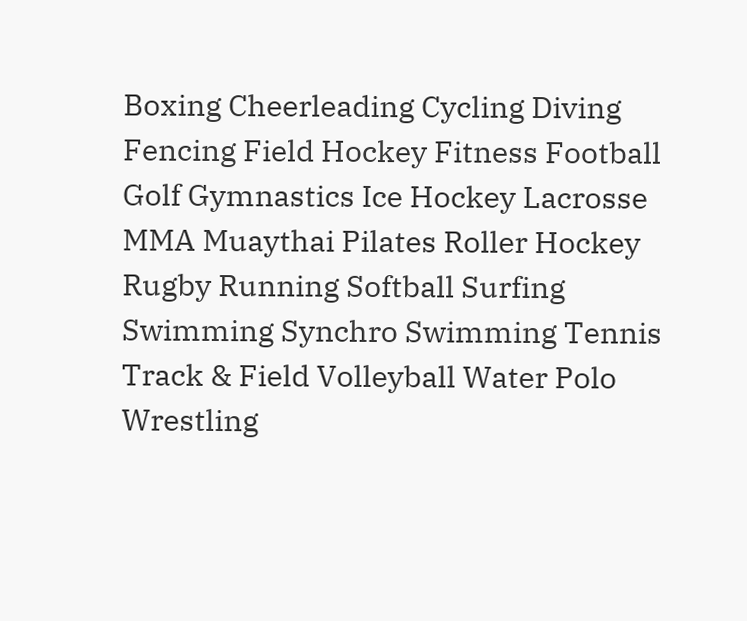Boxing Cheerleading Cycling Diving Fencing Field Hockey Fitness Football Golf Gymnastics Ice Hockey Lacrosse MMA Muaythai Pilates Roller Hockey Rugby Running Softball Surfing Swimming Synchro Swimming Tennis Track & Field Volleyball Water Polo Wrestling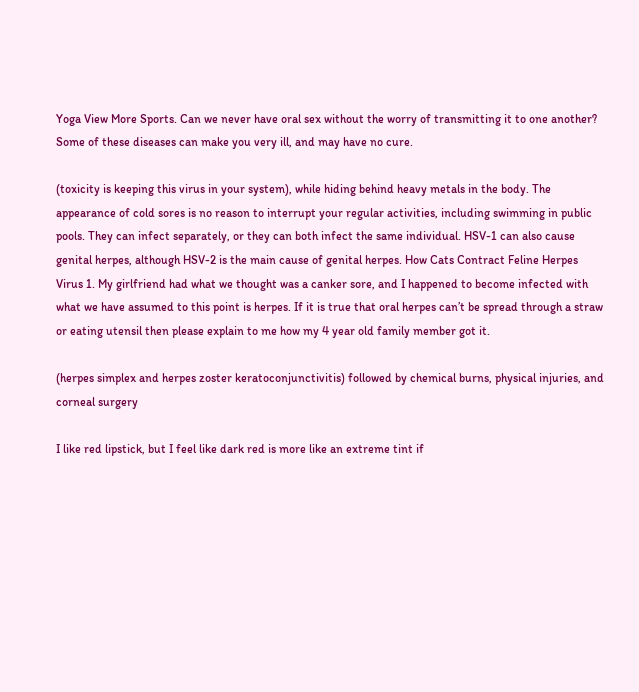Yoga View More Sports. Can we never have oral sex without the worry of transmitting it to one another? Some of these diseases can make you very ill, and may have no cure.

(toxicity is keeping this virus in your system), while hiding behind heavy metals in the body. The appearance of cold sores is no reason to interrupt your regular activities, including swimming in public pools. They can infect separately, or they can both infect the same individual. HSV-1 can also cause genital herpes, although HSV-2 is the main cause of genital herpes. How Cats Contract Feline Herpes Virus 1. My girlfriend had what we thought was a canker sore, and I happened to become infected with what we have assumed to this point is herpes. If it is true that oral herpes can’t be spread through a straw or eating utensil then please explain to me how my 4 year old family member got it.

(herpes simplex and herpes zoster keratoconjunctivitis) followed by chemical burns, physical injuries, and corneal surgery

I like red lipstick, but I feel like dark red is more like an extreme tint if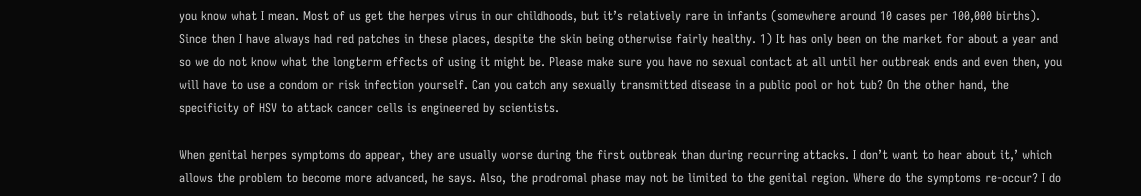you know what I mean. Most of us get the herpes virus in our childhoods, but it’s relatively rare in infants (somewhere around 10 cases per 100,000 births). Since then I have always had red patches in these places, despite the skin being otherwise fairly healthy. 1) It has only been on the market for about a year and so we do not know what the longterm effects of using it might be. Please make sure you have no sexual contact at all until her outbreak ends and even then, you will have to use a condom or risk infection yourself. Can you catch any sexually transmitted disease in a public pool or hot tub? On the other hand, the specificity of HSV to attack cancer cells is engineered by scientists.

When genital herpes symptoms do appear, they are usually worse during the first outbreak than during recurring attacks. I don’t want to hear about it,’ which allows the problem to become more advanced, he says. Also, the prodromal phase may not be limited to the genital region. Where do the symptoms re-occur? I do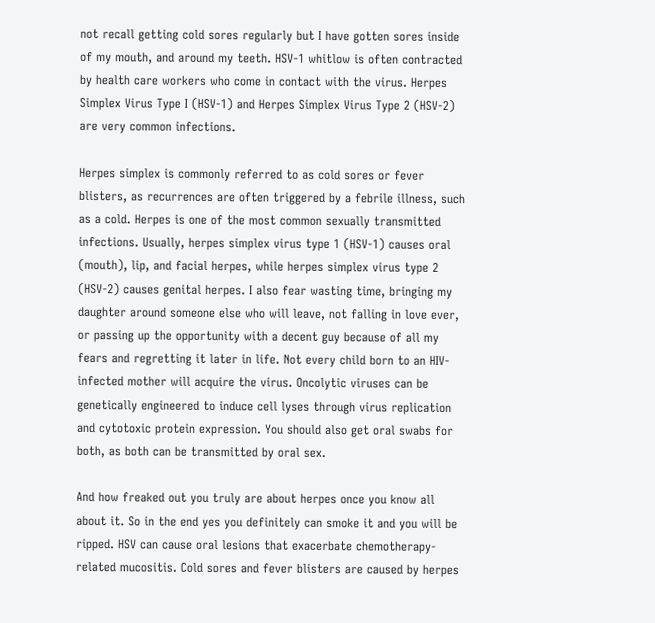not recall getting cold sores regularly but I have gotten sores inside of my mouth, and around my teeth. HSV-1 whitlow is often contracted by health care workers who come in contact with the virus. Herpes Simplex Virus Type I (HSV-1) and Herpes Simplex Virus Type 2 (HSV-2) are very common infections.

Herpes simplex is commonly referred to as cold sores or fever blisters, as recurrences are often triggered by a febrile illness, such as a cold. Herpes is one of the most common sexually transmitted infections. Usually, herpes simplex virus type 1 (HSV-1) causes oral (mouth), lip, and facial herpes, while herpes simplex virus type 2 (HSV-2) causes genital herpes. I also fear wasting time, bringing my daughter around someone else who will leave, not falling in love ever, or passing up the opportunity with a decent guy because of all my fears and regretting it later in life. Not every child born to an HIV-infected mother will acquire the virus. Oncolytic viruses can be genetically engineered to induce cell lyses through virus replication and cytotoxic protein expression. You should also get oral swabs for both, as both can be transmitted by oral sex.

And how freaked out you truly are about herpes once you know all about it. So in the end yes you definitely can smoke it and you will be ripped. HSV can cause oral lesions that exacerbate chemotherapy-related mucositis. Cold sores and fever blisters are caused by herpes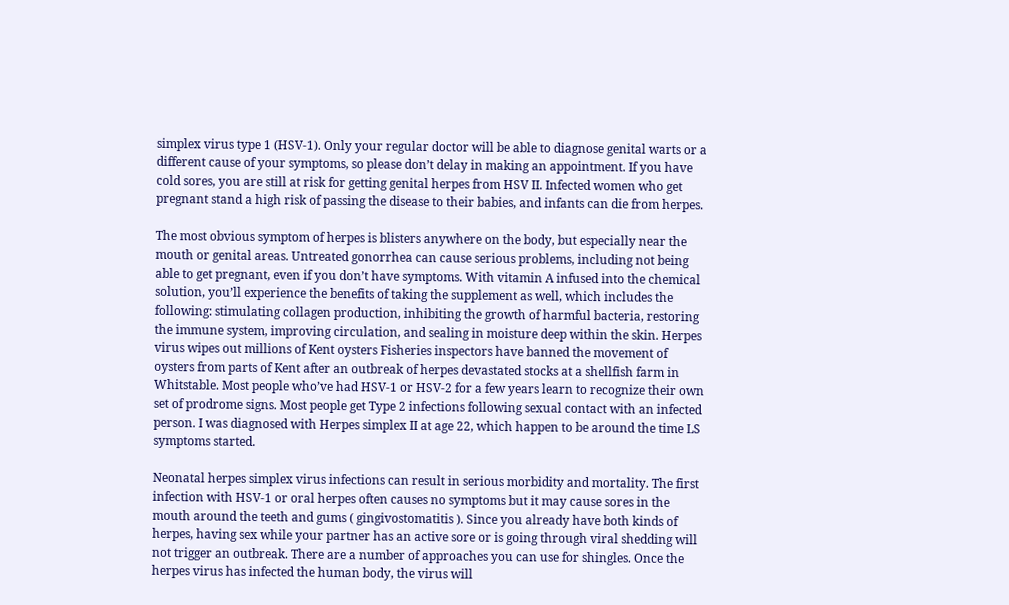simplex virus type 1 (HSV-1). Only your regular doctor will be able to diagnose genital warts or a different cause of your symptoms, so please don’t delay in making an appointment. If you have cold sores, you are still at risk for getting genital herpes from HSV II. Infected women who get pregnant stand a high risk of passing the disease to their babies, and infants can die from herpes.

The most obvious symptom of herpes is blisters anywhere on the body, but especially near the mouth or genital areas. Untreated gonorrhea can cause serious problems, including not being able to get pregnant, even if you don’t have symptoms. With vitamin A infused into the chemical solution, you’ll experience the benefits of taking the supplement as well, which includes the following: stimulating collagen production, inhibiting the growth of harmful bacteria, restoring the immune system, improving circulation, and sealing in moisture deep within the skin. Herpes virus wipes out millions of Kent oysters Fisheries inspectors have banned the movement of oysters from parts of Kent after an outbreak of herpes devastated stocks at a shellfish farm in Whitstable. Most people who’ve had HSV-1 or HSV-2 for a few years learn to recognize their own set of prodrome signs. Most people get Type 2 infections following sexual contact with an infected person. I was diagnosed with Herpes simplex II at age 22, which happen to be around the time LS symptoms started.

Neonatal herpes simplex virus infections can result in serious morbidity and mortality. The first infection with HSV-1 or oral herpes often causes no symptoms but it may cause sores in the mouth around the teeth and gums ( gingivostomatitis ). Since you already have both kinds of herpes, having sex while your partner has an active sore or is going through viral shedding will not trigger an outbreak. There are a number of approaches you can use for shingles. Once the herpes virus has infected the human body, the virus will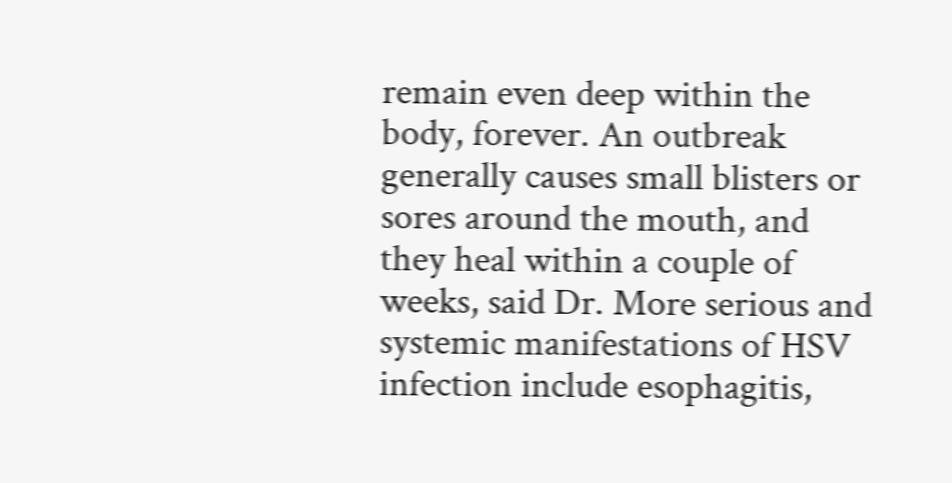remain even deep within the body, forever. An outbreak generally causes small blisters or sores around the mouth, and they heal within a couple of weeks, said Dr. More serious and systemic manifestations of HSV infection include esophagitis,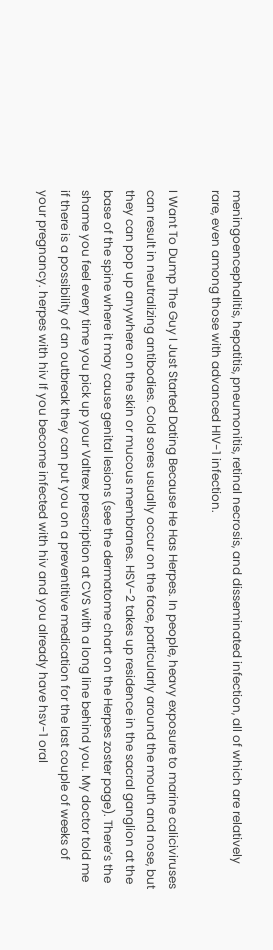meningoencephalitis, hepatitis, pneumonitis, retinal necrosis, and disseminated infection, all of which are relatively rare, even among those with advanced HIV-1 infection.

I Want To Dump The Guy I Just Started Dating Because He Has Herpes. In people, heavy exposure to marine caliciviruses can result in neutralizing antibodies. Cold sores usually occur on the face, particularly around the mouth and nose, but they can pop up anywhere on the skin or mucous membranes. HSV-2 takes up residence in the sacral ganglion at the base of the spine where it may cause genital lesions (see the dermatome chart on the Herpes zoster page). There’s the shame you feel every time you pick up your Valtrex prescription at CVS with a long line behind you. My doctor told me if there is a possibility of an outbreak they can put you on a preventitive medication for the last couple of weeks of your pregnancy. herpes with hiv If you become infected with hiv and you already have hsv-1 oral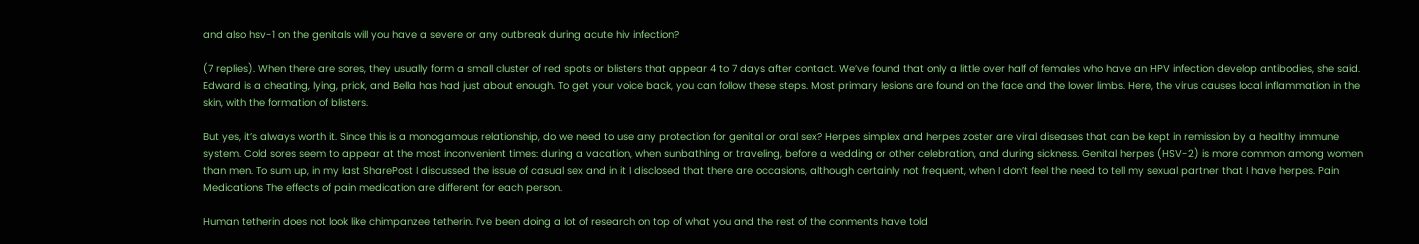and also hsv-1 on the genitals will you have a severe or any outbreak during acute hiv infection?

(7 replies). When there are sores, they usually form a small cluster of red spots or blisters that appear 4 to 7 days after contact. We’ve found that only a little over half of females who have an HPV infection develop antibodies, she said. Edward is a cheating, lying, prick, and Bella has had just about enough. To get your voice back, you can follow these steps. Most primary lesions are found on the face and the lower limbs. Here, the virus causes local inflammation in the skin, with the formation of blisters.

But yes, it’s always worth it. Since this is a monogamous relationship, do we need to use any protection for genital or oral sex? Herpes simplex and herpes zoster are viral diseases that can be kept in remission by a healthy immune system. Cold sores seem to appear at the most inconvenient times: during a vacation, when sunbathing or traveling, before a wedding or other celebration, and during sickness. Genital herpes (HSV-2) is more common among women than men. To sum up, in my last SharePost I discussed the issue of casual sex and in it I disclosed that there are occasions, although certainly not frequent, when I don’t feel the need to tell my sexual partner that I have herpes. Pain Medications The effects of pain medication are different for each person.

Human tetherin does not look like chimpanzee tetherin. I’ve been doing a lot of research on top of what you and the rest of the conments have told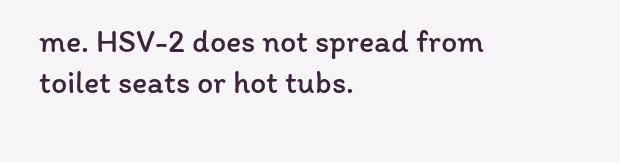me. HSV-2 does not spread from toilet seats or hot tubs.